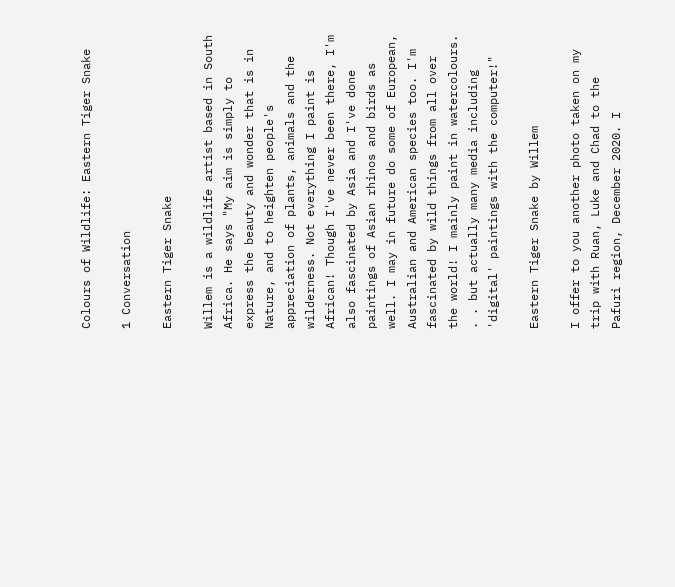Colours of Wildlife: Eastern Tiger Snake

1 Conversation

Eastern Tiger Snake

Willem is a wildlife artist based in South Africa. He says "My aim is simply to express the beauty and wonder that is in Nature, and to heighten people's appreciation of plants, animals and the wilderness. Not everything I paint is African! Though I've never been there, I'm also fascinated by Asia and I've done paintings of Asian rhinos and birds as well. I may in future do some of European, Australian and American species too. I'm fascinated by wild things from all over the world! I mainly paint in watercolours. . . but actually many media including 'digital' paintings with the computer!"

Eastern Tiger Snake by Willem

I offer to you another photo taken on my trip with Ruan, Luke and Chad to the Pafuri region, December 2020. I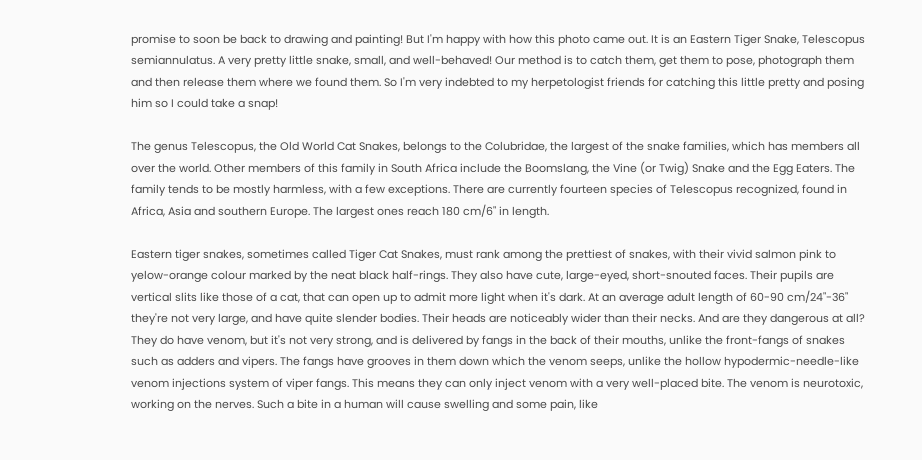promise to soon be back to drawing and painting! But I'm happy with how this photo came out. It is an Eastern Tiger Snake, Telescopus semiannulatus. A very pretty little snake, small, and well-behaved! Our method is to catch them, get them to pose, photograph them and then release them where we found them. So I'm very indebted to my herpetologist friends for catching this little pretty and posing him so I could take a snap!

The genus Telescopus, the Old World Cat Snakes, belongs to the Colubridae, the largest of the snake families, which has members all over the world. Other members of this family in South Africa include the Boomslang, the Vine (or Twig) Snake and the Egg Eaters. The family tends to be mostly harmless, with a few exceptions. There are currently fourteen species of Telescopus recognized, found in Africa, Asia and southern Europe. The largest ones reach 180 cm/6" in length.

Eastern tiger snakes, sometimes called Tiger Cat Snakes, must rank among the prettiest of snakes, with their vivid salmon pink to yelow-orange colour marked by the neat black half-rings. They also have cute, large-eyed, short-snouted faces. Their pupils are vertical slits like those of a cat, that can open up to admit more light when it's dark. At an average adult length of 60-90 cm/24"-36" they're not very large, and have quite slender bodies. Their heads are noticeably wider than their necks. And are they dangerous at all? They do have venom, but it's not very strong, and is delivered by fangs in the back of their mouths, unlike the front-fangs of snakes such as adders and vipers. The fangs have grooves in them down which the venom seeps, unlike the hollow hypodermic-needle-like venom injections system of viper fangs. This means they can only inject venom with a very well-placed bite. The venom is neurotoxic, working on the nerves. Such a bite in a human will cause swelling and some pain, like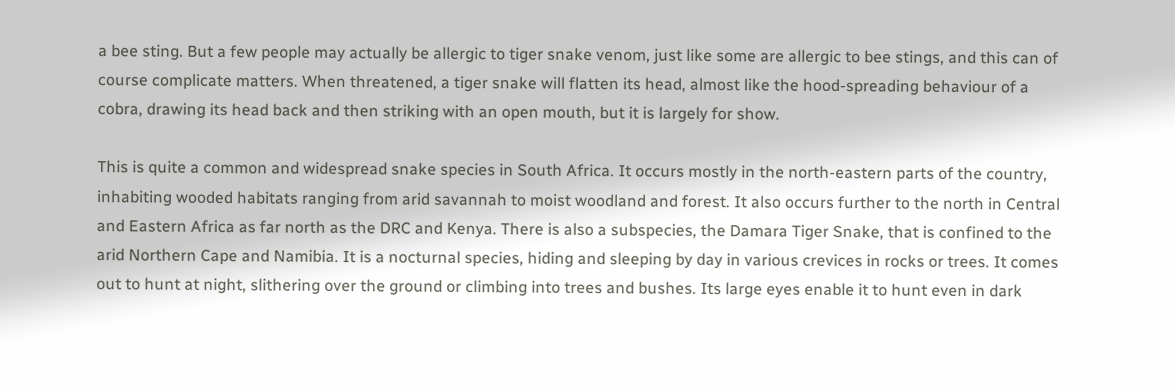a bee sting. But a few people may actually be allergic to tiger snake venom, just like some are allergic to bee stings, and this can of course complicate matters. When threatened, a tiger snake will flatten its head, almost like the hood-spreading behaviour of a cobra, drawing its head back and then striking with an open mouth, but it is largely for show.

This is quite a common and widespread snake species in South Africa. It occurs mostly in the north-eastern parts of the country, inhabiting wooded habitats ranging from arid savannah to moist woodland and forest. It also occurs further to the north in Central and Eastern Africa as far north as the DRC and Kenya. There is also a subspecies, the Damara Tiger Snake, that is confined to the arid Northern Cape and Namibia. It is a nocturnal species, hiding and sleeping by day in various crevices in rocks or trees. It comes out to hunt at night, slithering over the ground or climbing into trees and bushes. Its large eyes enable it to hunt even in dark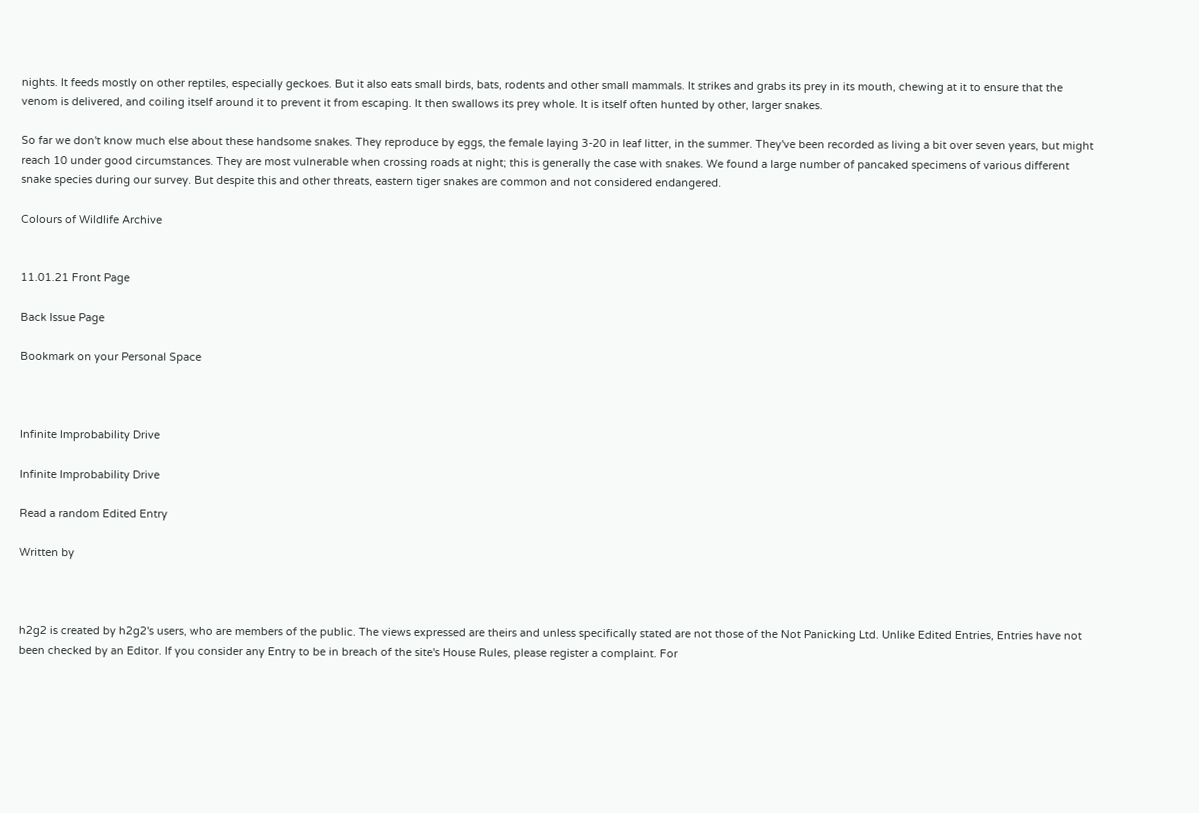nights. It feeds mostly on other reptiles, especially geckoes. But it also eats small birds, bats, rodents and other small mammals. It strikes and grabs its prey in its mouth, chewing at it to ensure that the venom is delivered, and coiling itself around it to prevent it from escaping. It then swallows its prey whole. It is itself often hunted by other, larger snakes.

So far we don't know much else about these handsome snakes. They reproduce by eggs, the female laying 3-20 in leaf litter, in the summer. They've been recorded as living a bit over seven years, but might reach 10 under good circumstances. They are most vulnerable when crossing roads at night; this is generally the case with snakes. We found a large number of pancaked specimens of various different snake species during our survey. But despite this and other threats, eastern tiger snakes are common and not considered endangered.

Colours of Wildlife Archive


11.01.21 Front Page

Back Issue Page

Bookmark on your Personal Space



Infinite Improbability Drive

Infinite Improbability Drive

Read a random Edited Entry

Written by



h2g2 is created by h2g2's users, who are members of the public. The views expressed are theirs and unless specifically stated are not those of the Not Panicking Ltd. Unlike Edited Entries, Entries have not been checked by an Editor. If you consider any Entry to be in breach of the site's House Rules, please register a complaint. For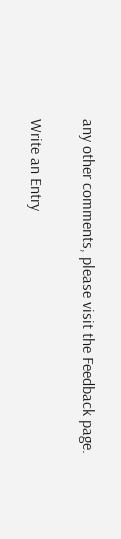any other comments, please visit the Feedback page.

Write an Entry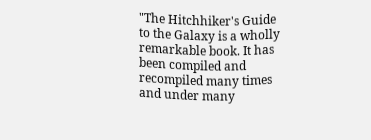"The Hitchhiker's Guide to the Galaxy is a wholly remarkable book. It has been compiled and recompiled many times and under many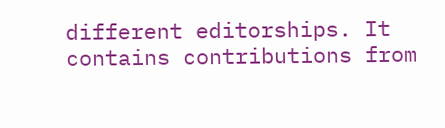different editorships. It contains contributions from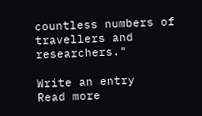countless numbers of travellers and researchers."

Write an entry
Read more